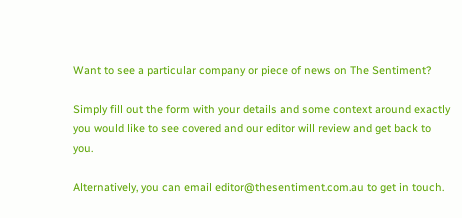Want to see a particular company or piece of news on The Sentiment?

Simply fill out the form with your details and some context around exactly you would like to see covered and our editor will review and get back to you.

Alternatively, you can email editor@thesentiment.com.au to get in touch.